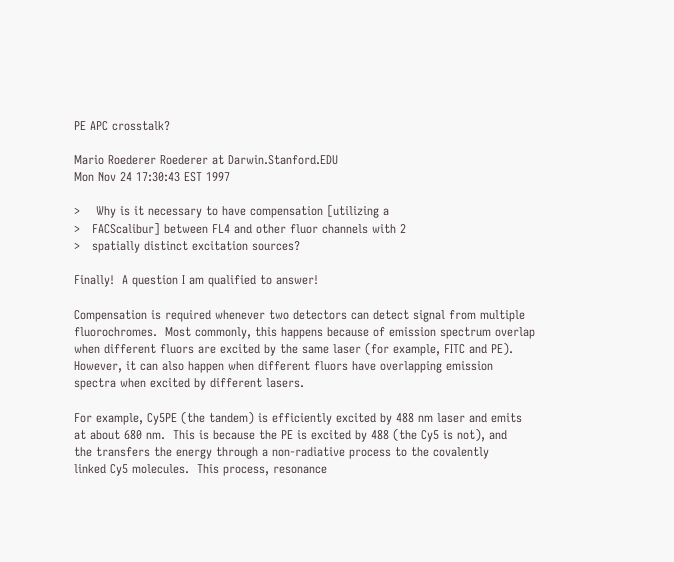PE APC crosstalk?

Mario Roederer Roederer at Darwin.Stanford.EDU
Mon Nov 24 17:30:43 EST 1997

>    Why is it necessary to have compensation [utilizing a
>   FACScalibur] between FL4 and other fluor channels with 2
>   spatially distinct excitation sources?

Finally!  A question I am qualified to answer!

Compensation is required whenever two detectors can detect signal from multiple
fluorochromes.  Most commonly, this happens because of emission spectrum overlap
when different fluors are excited by the same laser (for example, FITC and PE).
However, it can also happen when different fluors have overlapping emission
spectra when excited by different lasers.

For example, Cy5PE (the tandem) is efficiently excited by 488 nm laser and emits
at about 680 nm.  This is because the PE is excited by 488 (the Cy5 is not), and
the transfers the energy through a non-radiative process to the covalently
linked Cy5 molecules.  This process, resonance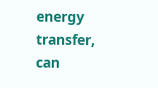energy transfer, can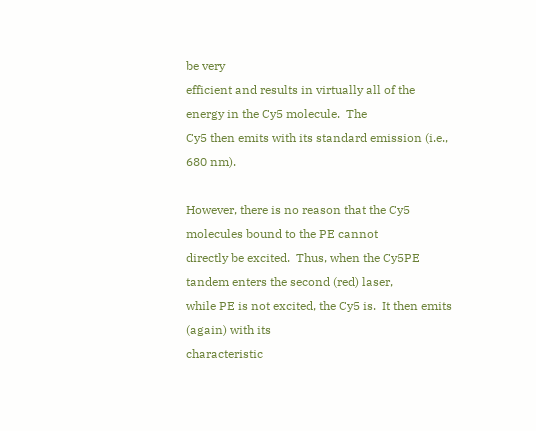be very
efficient and results in virtually all of the energy in the Cy5 molecule.  The
Cy5 then emits with its standard emission (i.e., 680 nm).

However, there is no reason that the Cy5 molecules bound to the PE cannot
directly be excited.  Thus, when the Cy5PE tandem enters the second (red) laser,
while PE is not excited, the Cy5 is.  It then emits (again) with its
characteristic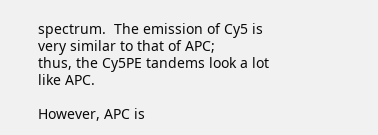spectrum.  The emission of Cy5 is very similar to that of APC;
thus, the Cy5PE tandems look a lot like APC.

However, APC is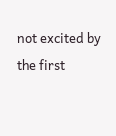not excited by the first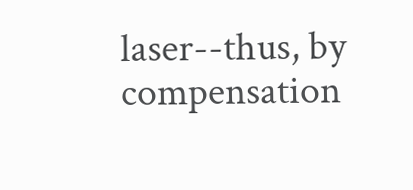laser--thus, by compensation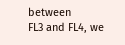between
FL3 and FL4, we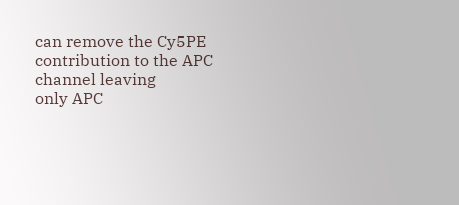can remove the Cy5PE contribution to the APC channel leaving
only APC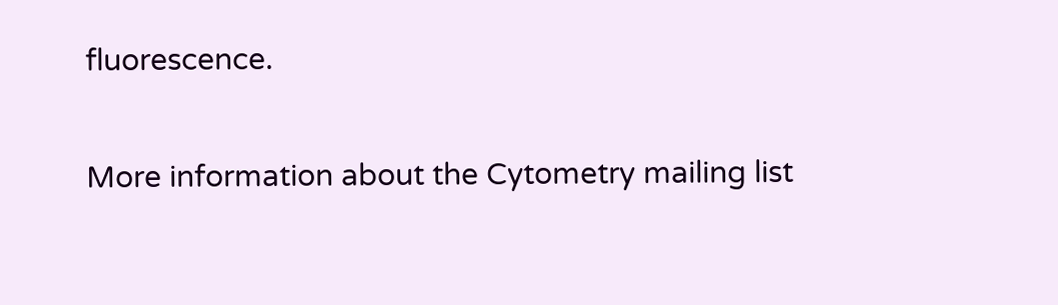fluorescence.


More information about the Cytometry mailing list